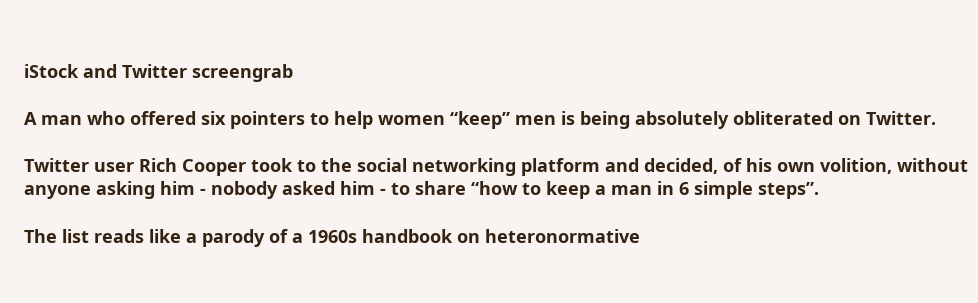iStock and Twitter screengrab

A man who offered six pointers to help women “keep” men is being absolutely obliterated on Twitter.

Twitter user Rich Cooper took to the social networking platform and decided, of his own volition, without anyone asking him - nobody asked him - to share “how to keep a man in 6 simple steps”.

The list reads like a parody of a 1960s handbook on heteronormative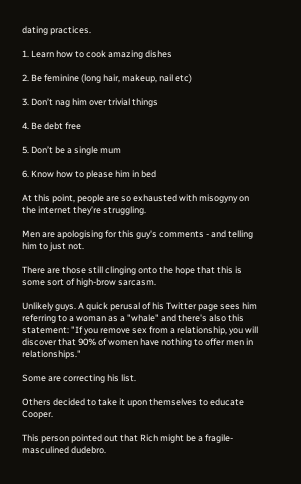dating practices.

1. Learn how to cook amazing dishes

2. Be feminine (long hair, makeup, nail etc)

3. Don’t nag him over trivial things

4. Be debt free

5. Don’t be a single mum

6. Know how to please him in bed

At this point, people are so exhausted with misogyny on the internet they’re struggling.

Men are apologising for this guy's comments - and telling him to just not.

There are those still clinging onto the hope that this is some sort of high-brow sarcasm.

Unlikely guys. A quick perusal of his Twitter page sees him referring to a woman as a "whale" and there's also this statement: "If you remove sex from a relationship, you will discover that 90% of women have nothing to offer men in relationships."

Some are correcting his list.

Others decided to take it upon themselves to educate Cooper.

This person pointed out that Rich might be a fragile-masculined dudebro.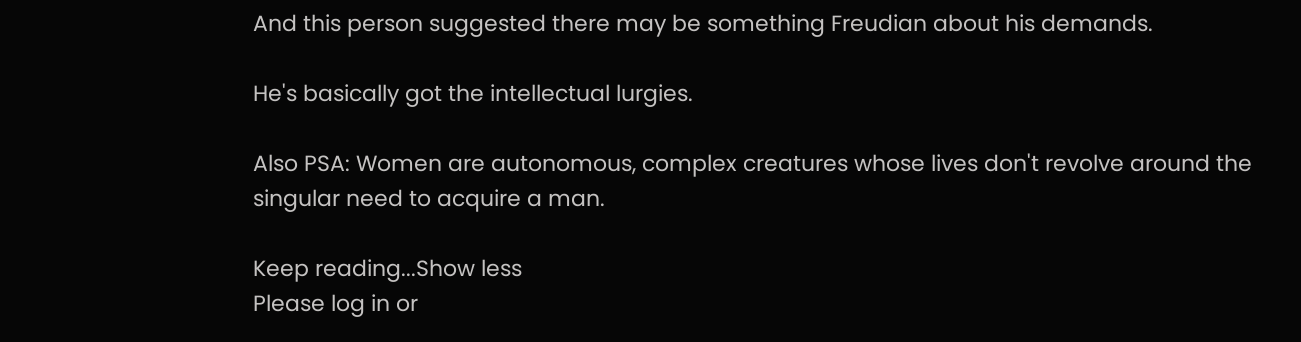And this person suggested there may be something Freudian about his demands.

He's basically got the intellectual lurgies.

Also PSA: Women are autonomous, complex creatures whose lives don't revolve around the singular need to acquire a man.

Keep reading...Show less
Please log in or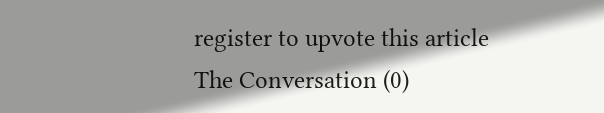register to upvote this article
The Conversation (0)